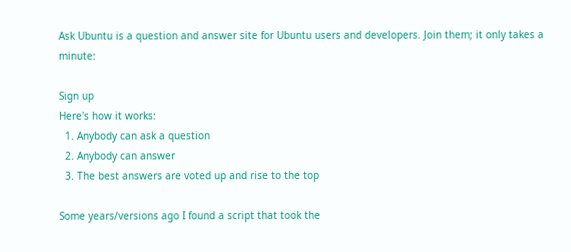Ask Ubuntu is a question and answer site for Ubuntu users and developers. Join them; it only takes a minute:

Sign up
Here's how it works:
  1. Anybody can ask a question
  2. Anybody can answer
  3. The best answers are voted up and rise to the top

Some years/versions ago I found a script that took the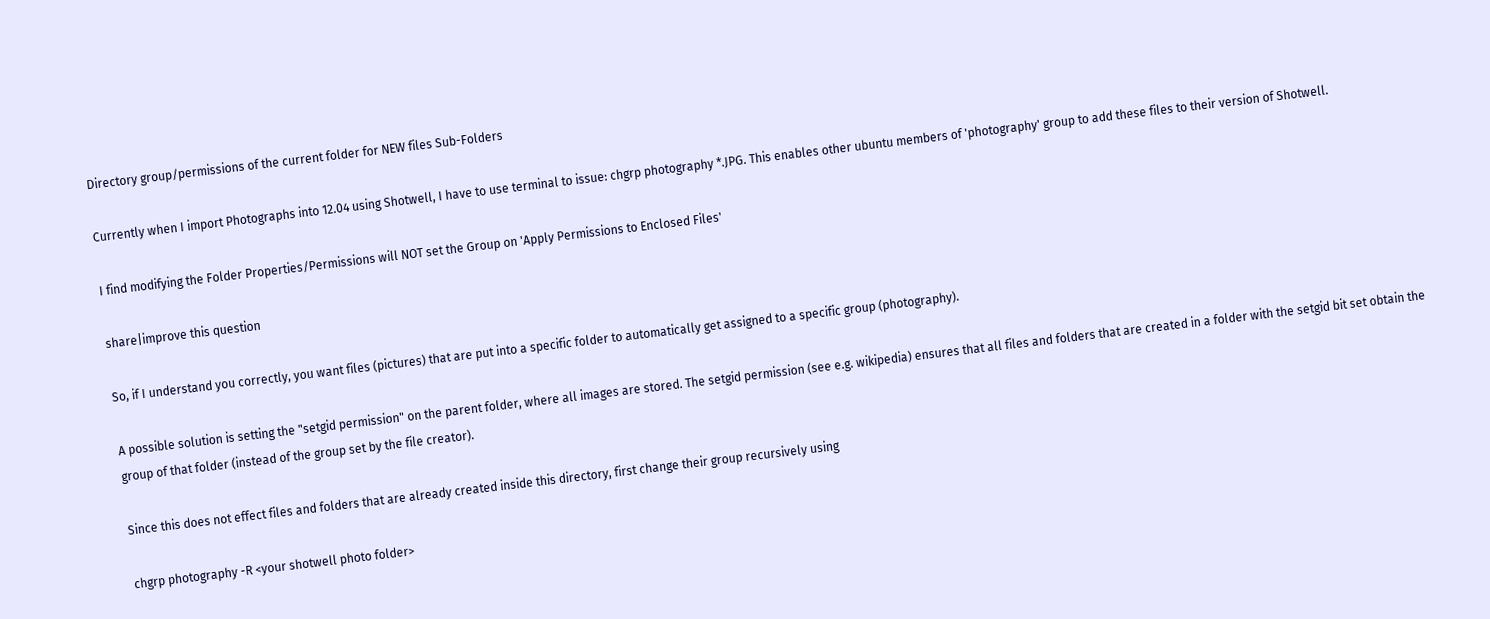Directory group/permissions of the current folder for NEW files Sub-Folders

Currently when I import Photographs into 12.04 using Shotwell, I have to use terminal to issue: chgrp photography *.JPG. This enables other ubuntu members of 'photography' group to add these files to their version of Shotwell.

I find modifying the Folder Properties/Permissions will NOT set the Group on 'Apply Permissions to Enclosed Files'

share|improve this question

So, if I understand you correctly, you want files (pictures) that are put into a specific folder to automatically get assigned to a specific group (photography).

A possible solution is setting the "setgid permission" on the parent folder, where all images are stored. The setgid permission (see e.g. wikipedia) ensures that all files and folders that are created in a folder with the setgid bit set obtain the group of that folder (instead of the group set by the file creator).

Since this does not effect files and folders that are already created inside this directory, first change their group recursively using

chgrp photography -R <your shotwell photo folder>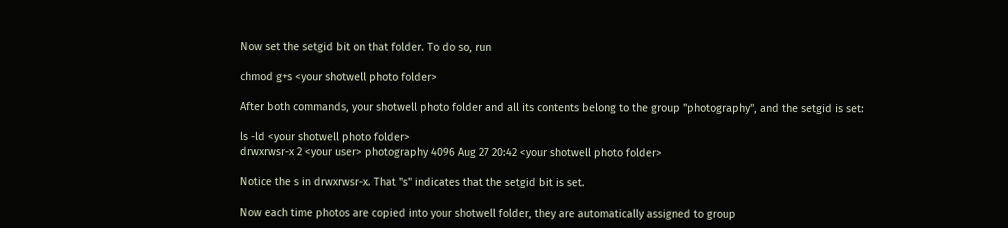Now set the setgid bit on that folder. To do so, run

chmod g+s <your shotwell photo folder>

After both commands, your shotwell photo folder and all its contents belong to the group "photography", and the setgid is set:

ls -ld <your shotwell photo folder>
drwxrwsr-x 2 <your user> photography 4096 Aug 27 20:42 <your shotwell photo folder>

Notice the s in drwxrwsr-x. That "s" indicates that the setgid bit is set.

Now each time photos are copied into your shotwell folder, they are automatically assigned to group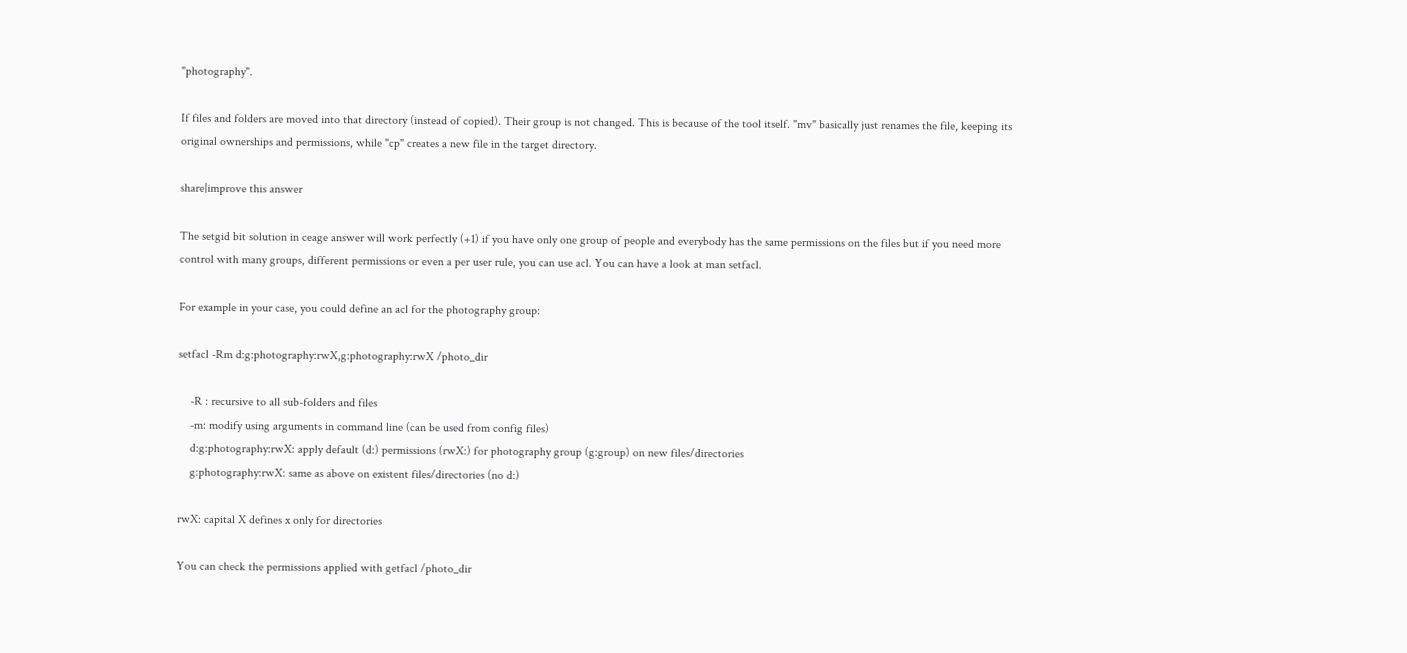"photography".

If files and folders are moved into that directory (instead of copied). Their group is not changed. This is because of the tool itself. "mv" basically just renames the file, keeping its original ownerships and permissions, while "cp" creates a new file in the target directory.

share|improve this answer

The setgid bit solution in ceage answer will work perfectly (+1) if you have only one group of people and everybody has the same permissions on the files but if you need more control with many groups, different permissions or even a per user rule, you can use acl. You can have a look at man setfacl.

For example in your case, you could define an acl for the photography group:

setfacl -Rm d:g:photography:rwX,g:photography:rwX /photo_dir

    -R : recursive to all sub-folders and files
    -m: modify using arguments in command line (can be used from config files)
    d:g:photography:rwX: apply default (d:) permissions (rwX:) for photography group (g:group) on new files/directories
    g:photography:rwX: same as above on existent files/directories (no d:)

rwX: capital X defines x only for directories

You can check the permissions applied with getfacl /photo_dir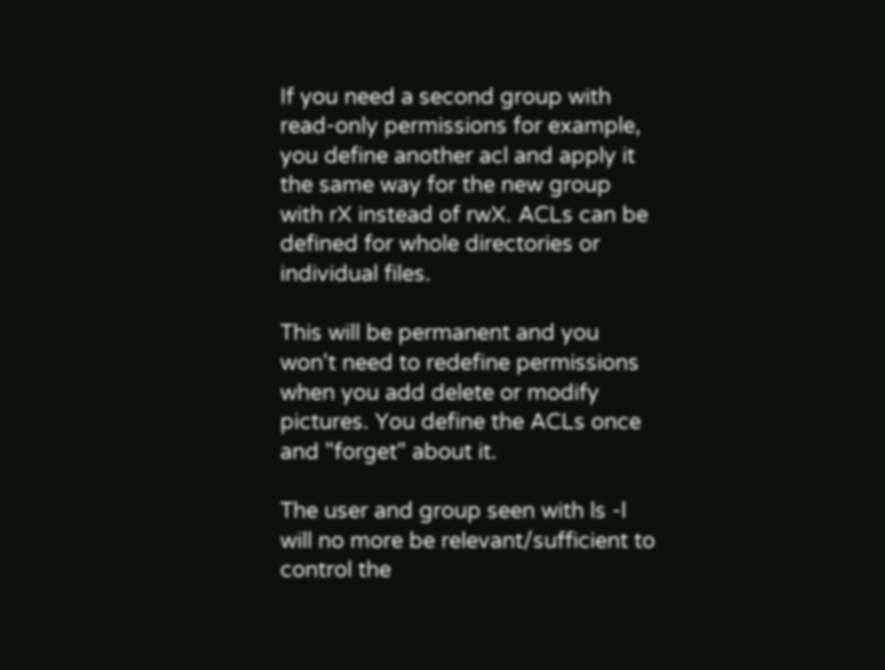If you need a second group with read-only permissions for example, you define another acl and apply it the same way for the new group with rX instead of rwX. ACLs can be defined for whole directories or individual files.

This will be permanent and you won't need to redefine permissions when you add delete or modify pictures. You define the ACLs once and "forget" about it.

The user and group seen with ls -l will no more be relevant/sufficient to control the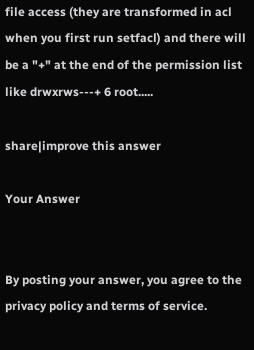file access (they are transformed in acl when you first run setfacl) and there will be a "+" at the end of the permission list like drwxrws---+ 6 root.....

share|improve this answer

Your Answer


By posting your answer, you agree to the privacy policy and terms of service.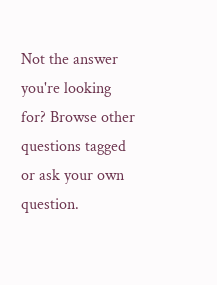Not the answer you're looking for? Browse other questions tagged or ask your own question.